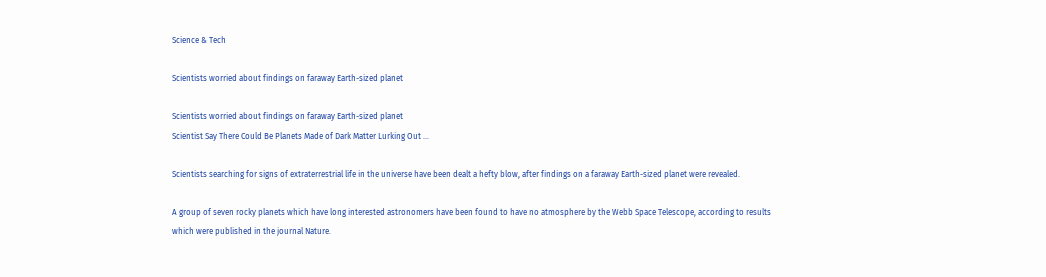Science & Tech

Scientists worried about findings on faraway Earth-sized planet

Scientists worried about findings on faraway Earth-sized planet
Scientist Say There Could Be Planets Made of Dark Matter Lurking Out …

Scientists searching for signs of extraterrestrial life in the universe have been dealt a hefty blow, after findings on a faraway Earth-sized planet were revealed.

A group of seven rocky planets which have long interested astronomers have been found to have no atmosphere by the Webb Space Telescope, according to results which were published in the journal Nature.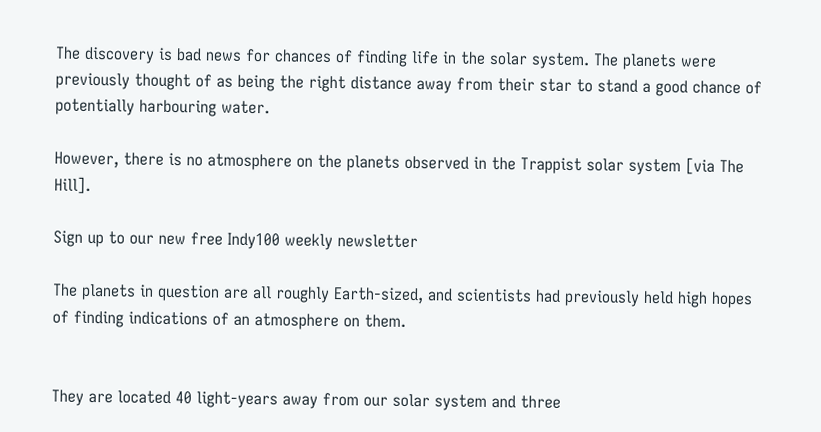The discovery is bad news for chances of finding life in the solar system. The planets were previously thought of as being the right distance away from their star to stand a good chance of potentially harbouring water.

However, there is no atmosphere on the planets observed in the Trappist solar system [via The Hill].

Sign up to our new free Indy100 weekly newsletter

The planets in question are all roughly Earth-sized, and scientists had previously held high hopes of finding indications of an atmosphere on them.


They are located 40 light-years away from our solar system and three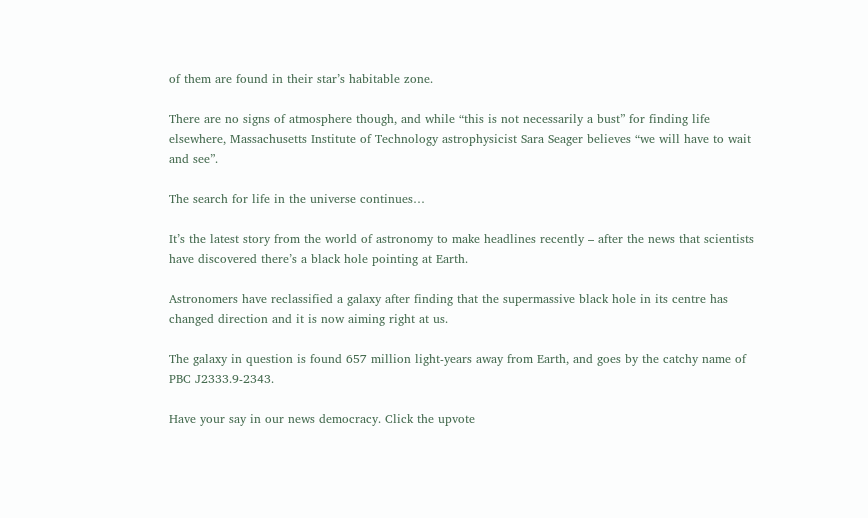of them are found in their star’s habitable zone.

There are no signs of atmosphere though, and while “this is not necessarily a bust” for finding life elsewhere, Massachusetts Institute of Technology astrophysicist Sara Seager believes “we will have to wait and see”.

The search for life in the universe continues…

It’s the latest story from the world of astronomy to make headlines recently – after the news that scientists have discovered there’s a black hole pointing at Earth.

Astronomers have reclassified a galaxy after finding that the supermassive black hole in its centre has changed direction and it is now aiming right at us.

The galaxy in question is found 657 million light-years away from Earth, and goes by the catchy name of PBC J2333.9-2343.

Have your say in our news democracy. Click the upvote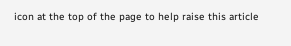icon at the top of the page to help raise this article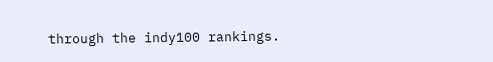through the indy100 rankings.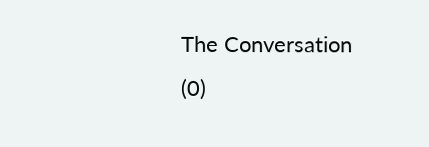The Conversation (0)